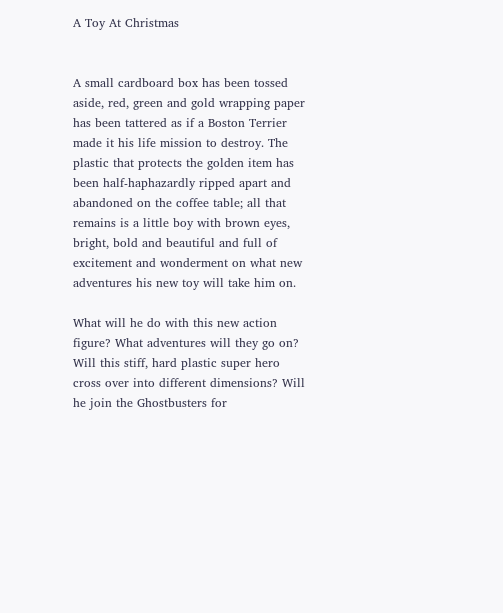A Toy At Christmas


A small cardboard box has been tossed aside, red, green and gold wrapping paper has been tattered as if a Boston Terrier made it his life mission to destroy. The plastic that protects the golden item has been half-haphazardly ripped apart and abandoned on the coffee table; all that remains is a little boy with brown eyes, bright, bold and beautiful and full of excitement and wonderment on what new adventures his new toy will take him on.

What will he do with this new action figure? What adventures will they go on? Will this stiff, hard plastic super hero cross over into different dimensions? Will he join the Ghostbusters for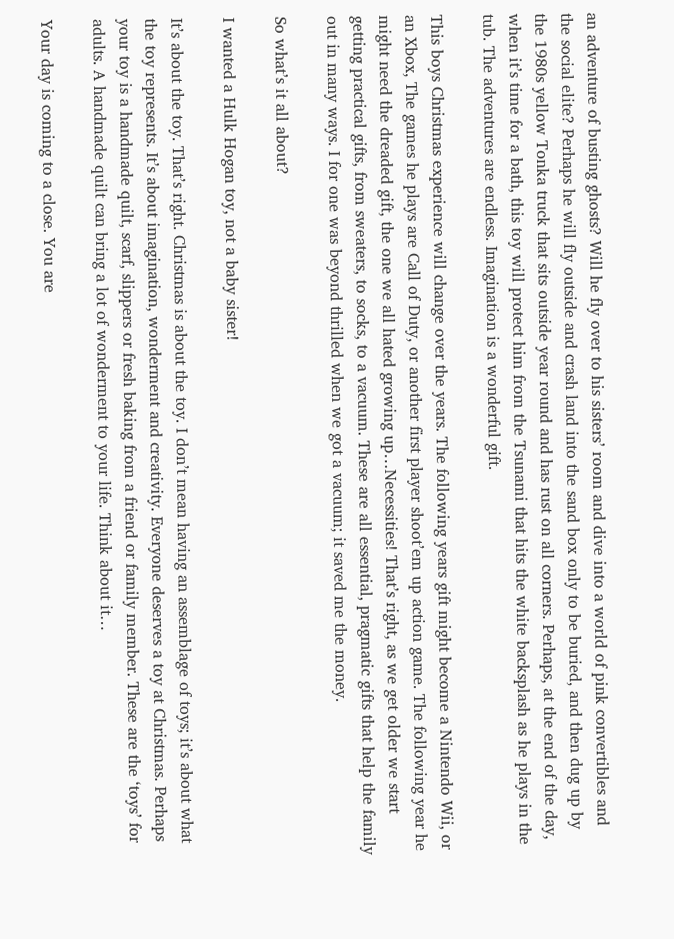an adventure of busting ghosts? Will he fly over to his sisters’ room and dive into a world of pink convertibles and the social elite? Perhaps he will fly outside and crash land into the sand box only to be buried, and then dug up by the 1980s yellow Tonka truck that sits outside year round and has rust on all corners. Perhaps, at the end of the day, when it’s time for a bath, this toy will protect him from the Tsunami that hits the white backsplash as he plays in the tub. The adventures are endless. Imagination is a wonderful gift.

This boys Christmas experience will change over the years. The following years gift might become a Nintendo Wii, or an Xbox, The games he plays are Call of Duty, or another first player shoot’em up action game. The following year he might need the dreaded gift, the one we all hated growing up…Necessities! That’s right, as we get older we start getting practical gifts, from sweaters, to socks, to a vacuum. These are all essential, pragmatic gifts that help the family out in many ways. I for one was beyond thrilled when we got a vacuum; it saved me the money.

So what’s it all about?

I wanted a Hulk Hogan toy, not a baby sister!

It’s about the toy. That’s right. Christmas is about the toy. I don’t mean having an assemblage of toys; it’s about what the toy represents. It’s about imagination, wonderment and creativity. Everyone deserves a toy at Christmas. Perhaps your toy is a handmade quilt, scarf, slippers or fresh baking from a friend or family member. These are the ‘toys’ for adults. A handmade quilt can bring a lot of wonderment to your life. Think about it…

Your day is coming to a close. You are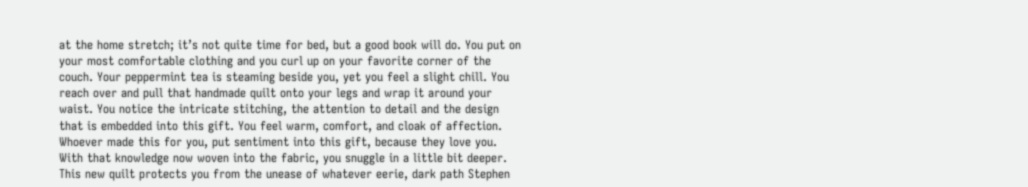at the home stretch; it’s not quite time for bed, but a good book will do. You put on your most comfortable clothing and you curl up on your favorite corner of the couch. Your peppermint tea is steaming beside you, yet you feel a slight chill. You reach over and pull that handmade quilt onto your legs and wrap it around your waist. You notice the intricate stitching, the attention to detail and the design that is embedded into this gift. You feel warm, comfort, and cloak of affection. Whoever made this for you, put sentiment into this gift, because they love you. With that knowledge now woven into the fabric, you snuggle in a little bit deeper. This new quilt protects you from the unease of whatever eerie, dark path Stephen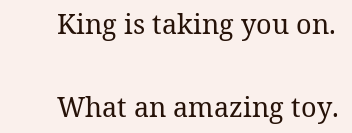King is taking you on.

What an amazing toy.